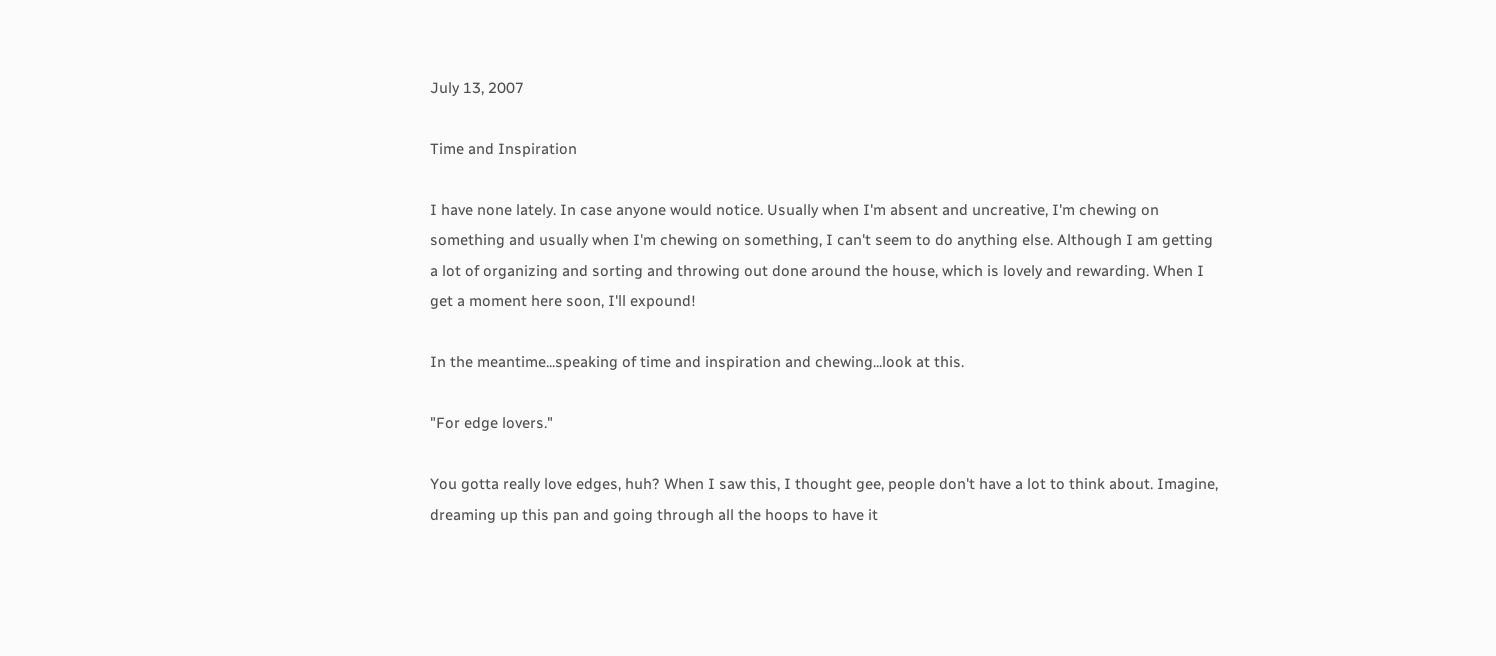July 13, 2007

Time and Inspiration

I have none lately. In case anyone would notice. Usually when I'm absent and uncreative, I'm chewing on something and usually when I'm chewing on something, I can't seem to do anything else. Although I am getting a lot of organizing and sorting and throwing out done around the house, which is lovely and rewarding. When I get a moment here soon, I'll expound!

In the meantime...speaking of time and inspiration and chewing...look at this.

"For edge lovers."

You gotta really love edges, huh? When I saw this, I thought gee, people don't have a lot to think about. Imagine, dreaming up this pan and going through all the hoops to have it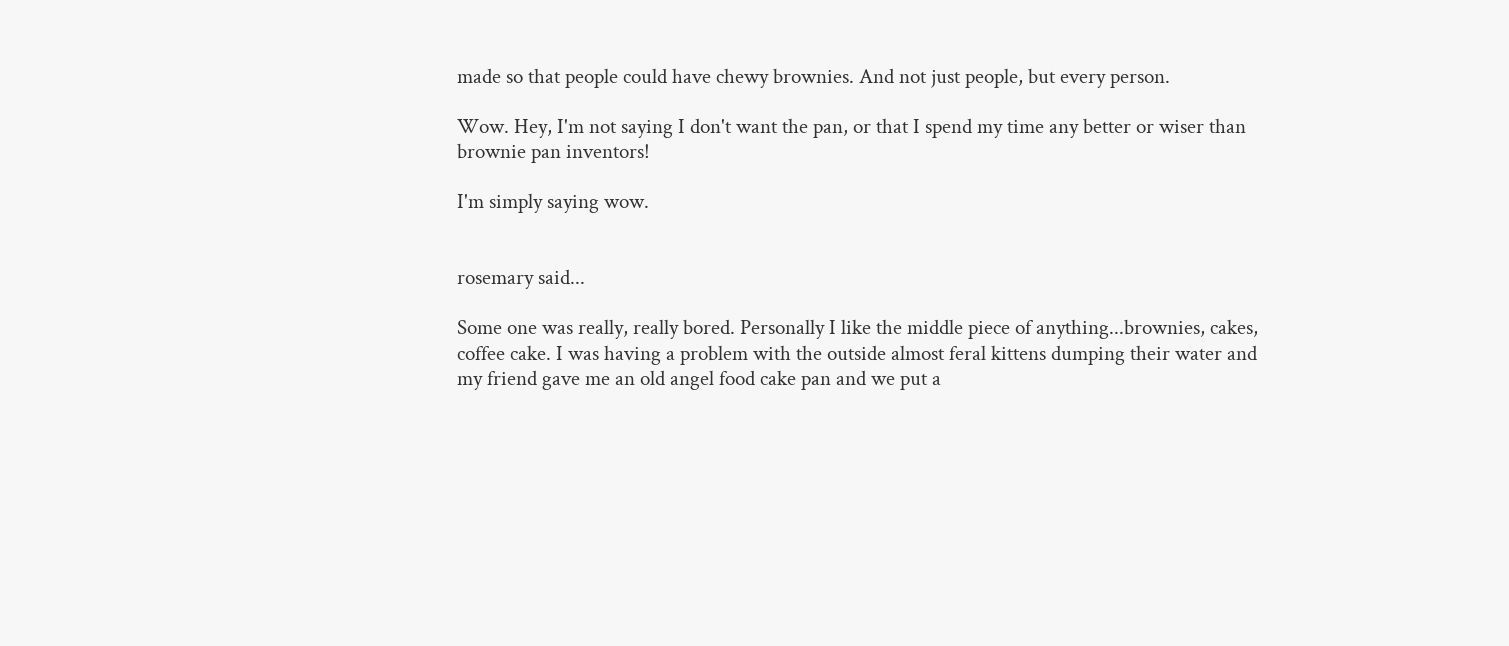made so that people could have chewy brownies. And not just people, but every person.

Wow. Hey, I'm not saying I don't want the pan, or that I spend my time any better or wiser than brownie pan inventors!

I'm simply saying wow.


rosemary said...

Some one was really, really bored. Personally I like the middle piece of anything...brownies, cakes, coffee cake. I was having a problem with the outside almost feral kittens dumping their water and my friend gave me an old angel food cake pan and we put a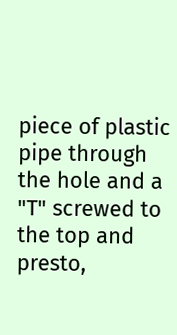piece of plastic pipe through the hole and a "T" screwed to the top and presto,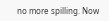no more spilling. Now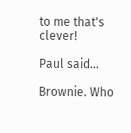to me that's clever!

Paul said...

Brownie. Who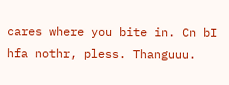cares where you bite in. Cn bI hfa nothr, pless. Thanguuu.